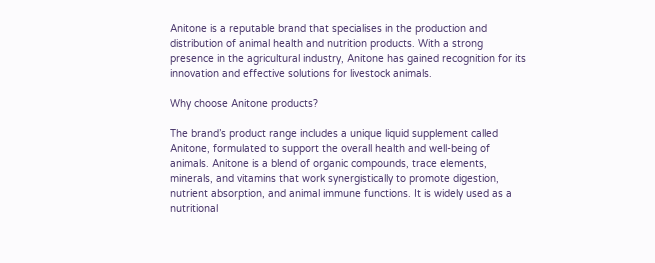Anitone is a reputable brand that specialises in the production and distribution of animal health and nutrition products. With a strong presence in the agricultural industry, Anitone has gained recognition for its innovation and effective solutions for livestock animals.

Why choose Anitone products?

The brand’s product range includes a unique liquid supplement called Anitone, formulated to support the overall health and well-being of animals. Anitone is a blend of organic compounds, trace elements, minerals, and vitamins that work synergistically to promote digestion, nutrient absorption, and animal immune functions. It is widely used as a nutritional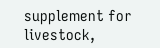supplement for livestock,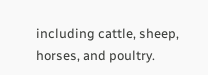including cattle, sheep, horses, and poultry.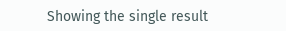Showing the single result